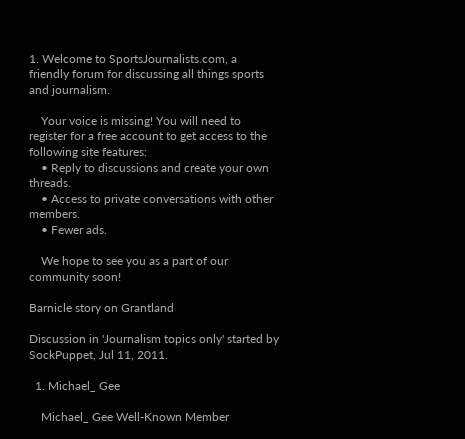1. Welcome to SportsJournalists.com, a friendly forum for discussing all things sports and journalism.

    Your voice is missing! You will need to register for a free account to get access to the following site features:
    • Reply to discussions and create your own threads.
    • Access to private conversations with other members.
    • Fewer ads.

    We hope to see you as a part of our community soon!

Barnicle story on Grantland

Discussion in 'Journalism topics only' started by SockPuppet, Jul 11, 2011.

  1. Michael_ Gee

    Michael_ Gee Well-Known Member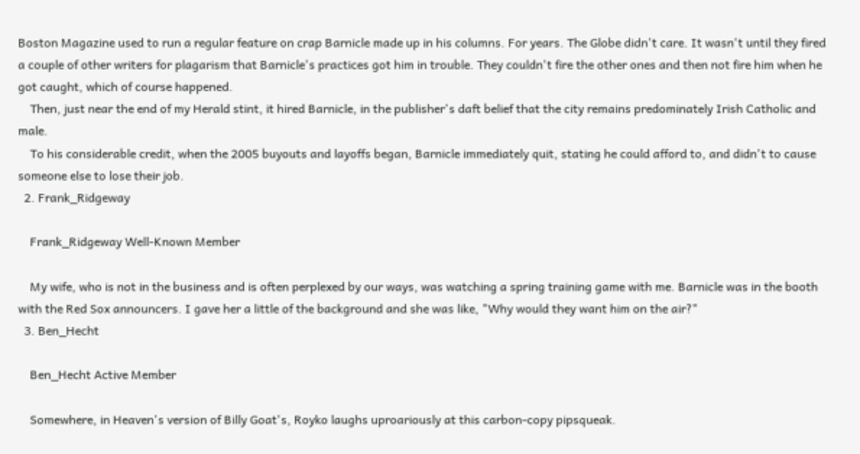Boston Magazine used to run a regular feature on crap Barnicle made up in his columns. For years. The Globe didn't care. It wasn't until they fired a couple of other writers for plagarism that Barnicle's practices got him in trouble. They couldn't fire the other ones and then not fire him when he got caught, which of course happened.
    Then, just near the end of my Herald stint, it hired Barnicle, in the publisher's daft belief that the city remains predominately Irish Catholic and male.
    To his considerable credit, when the 2005 buyouts and layoffs began, Barnicle immediately quit, stating he could afford to, and didn't to cause someone else to lose their job.
  2. Frank_Ridgeway

    Frank_Ridgeway Well-Known Member

    My wife, who is not in the business and is often perplexed by our ways, was watching a spring training game with me. Barnicle was in the booth with the Red Sox announcers. I gave her a little of the background and she was like, "Why would they want him on the air?"
  3. Ben_Hecht

    Ben_Hecht Active Member

    Somewhere, in Heaven's version of Billy Goat's, Royko laughs uproariously at this carbon-copy pipsqueak.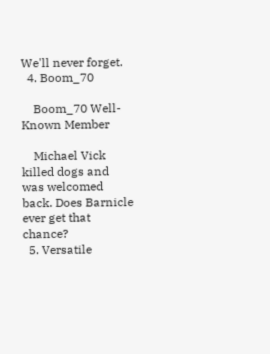We'll never forget.
  4. Boom_70

    Boom_70 Well-Known Member

    Michael Vick killed dogs and was welcomed back. Does Barnicle ever get that chance?
  5. Versatile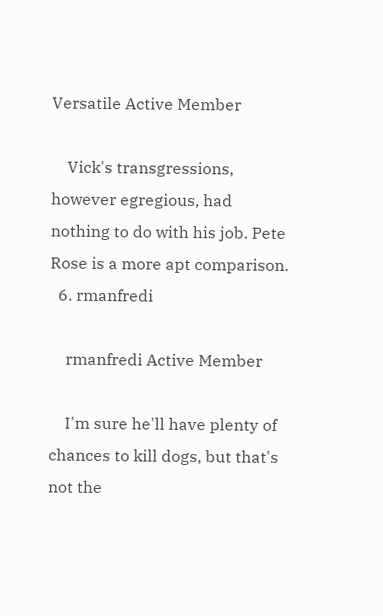Versatile Active Member

    Vick's transgressions, however egregious, had nothing to do with his job. Pete Rose is a more apt comparison.
  6. rmanfredi

    rmanfredi Active Member

    I'm sure he'll have plenty of chances to kill dogs, but that's not the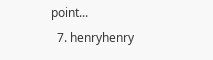point...
  7. henryhenry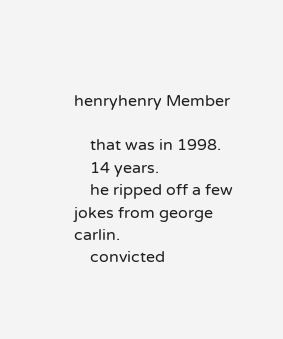henryhenry Member

    that was in 1998.
    14 years.
    he ripped off a few jokes from george carlin.
    convicted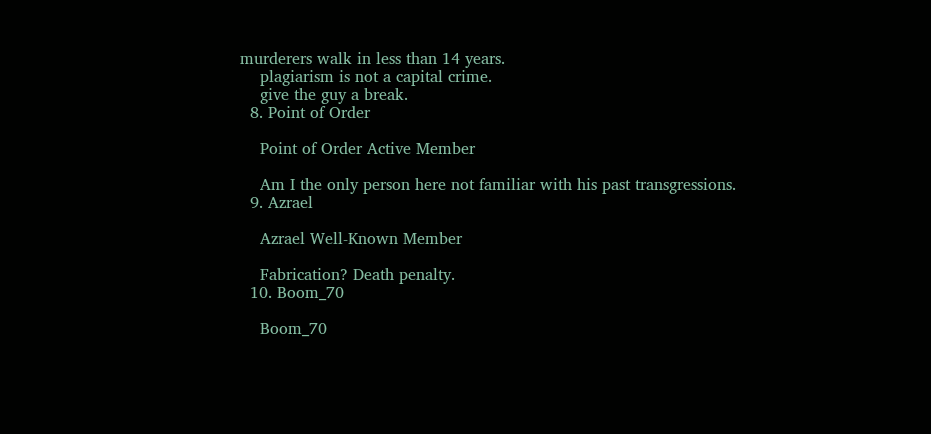murderers walk in less than 14 years.
    plagiarism is not a capital crime.
    give the guy a break.
  8. Point of Order

    Point of Order Active Member

    Am I the only person here not familiar with his past transgressions.
  9. Azrael

    Azrael Well-Known Member

    Fabrication? Death penalty.
  10. Boom_70

    Boom_70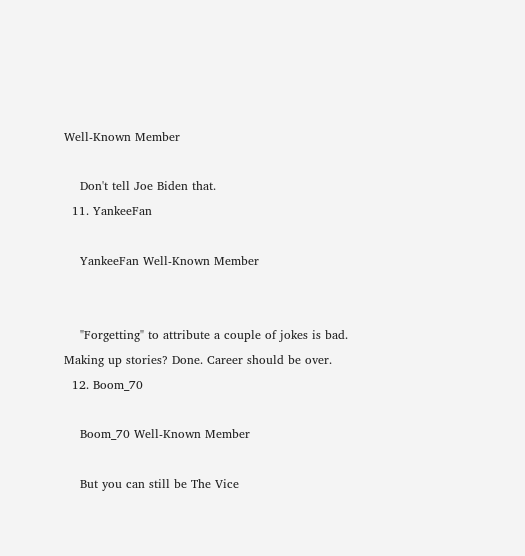Well-Known Member

    Don't tell Joe Biden that.
  11. YankeeFan

    YankeeFan Well-Known Member


    "Forgetting" to attribute a couple of jokes is bad. Making up stories? Done. Career should be over.
  12. Boom_70

    Boom_70 Well-Known Member

    But you can still be The Vice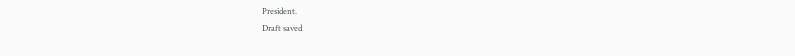President.
Draft saved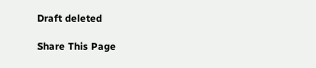Draft deleted

Share This Page